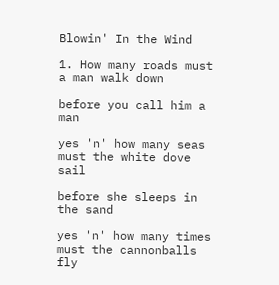Blowin' In the Wind

1. How many roads must a man walk down

before you call him a man

yes 'n' how many seas must the white dove sail

before she sleeps in the sand

yes 'n' how many times must the cannonballs fly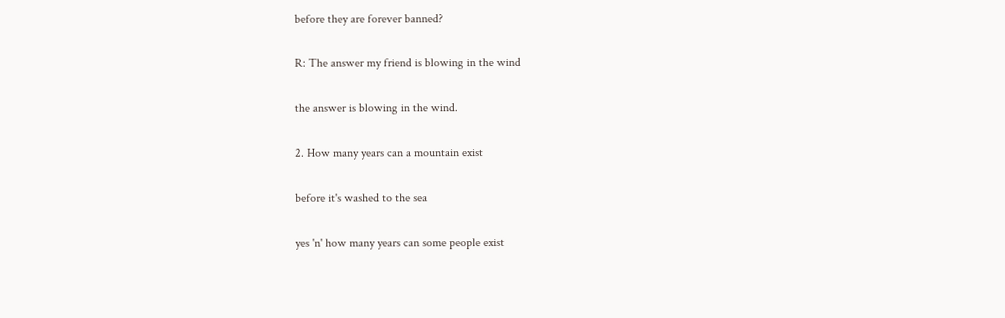before they are forever banned?

R: The answer my friend is blowing in the wind

the answer is blowing in the wind.

2. How many years can a mountain exist

before it's washed to the sea

yes 'n' how many years can some people exist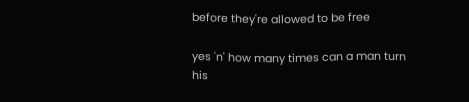before they're allowed to be free

yes 'n' how many times can a man turn his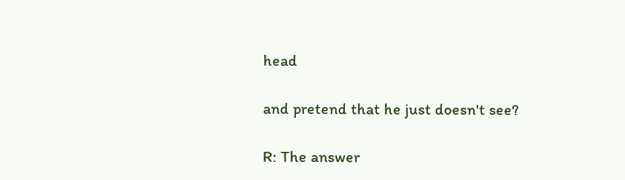head

and pretend that he just doesn't see?

R: The answer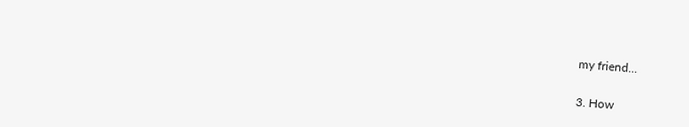my friend...

3. How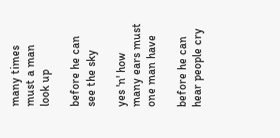many times must a man look up

before he can see the sky

yes 'n' how many ears must one man have

before he can hear people cry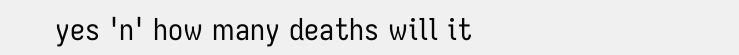yes 'n' how many deaths will it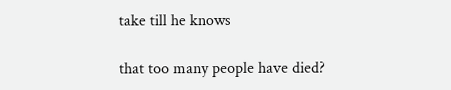take till he knows

that too many people have died?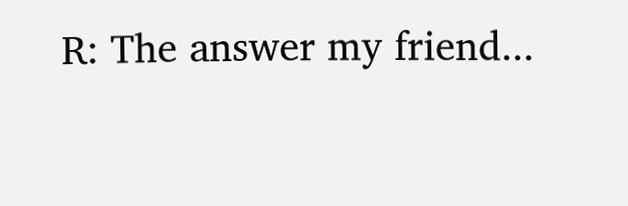R: The answer my friend...